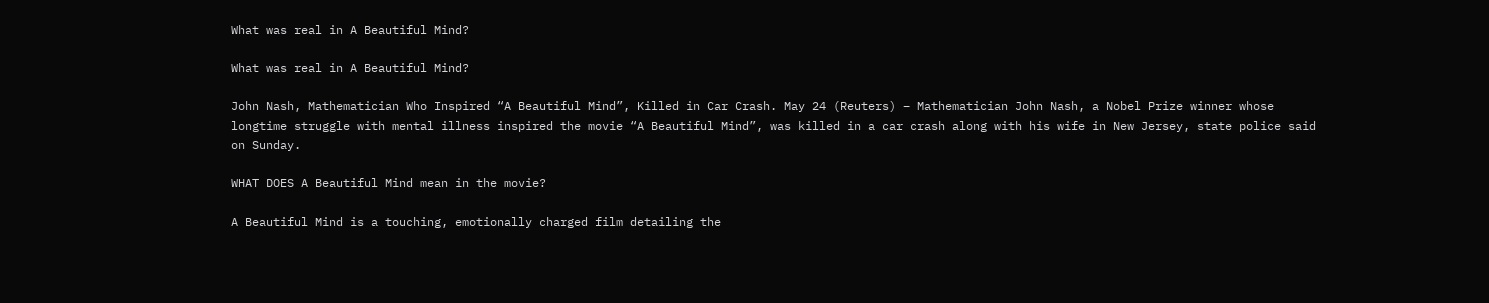What was real in A Beautiful Mind?

What was real in A Beautiful Mind?

John Nash, Mathematician Who Inspired “A Beautiful Mind”, Killed in Car Crash. May 24 (Reuters) – Mathematician John Nash, a Nobel Prize winner whose longtime struggle with mental illness inspired the movie “A Beautiful Mind”, was killed in a car crash along with his wife in New Jersey, state police said on Sunday.

WHAT DOES A Beautiful Mind mean in the movie?

A Beautiful Mind is a touching, emotionally charged film detailing the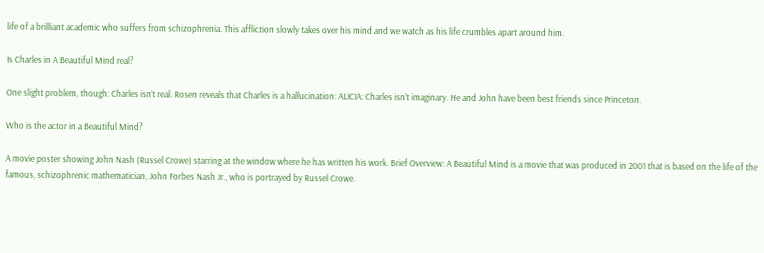life of a brilliant academic who suffers from schizophrenia. This affliction slowly takes over his mind and we watch as his life crumbles apart around him.

Is Charles in A Beautiful Mind real?

One slight problem, though: Charles isn’t real. Rosen reveals that Charles is a hallucination: ALICIA: Charles isn’t imaginary. He and John have been best friends since Princeton.

Who is the actor in a Beautiful Mind?

A movie poster showing John Nash (Russel Crowe) starring at the window where he has written his work. Brief Overview: A Beautiful Mind is a movie that was produced in 2001 that is based on the life of the famous, schizophrenic mathematician, John Forbes Nash Jr., who is portrayed by Russel Crowe.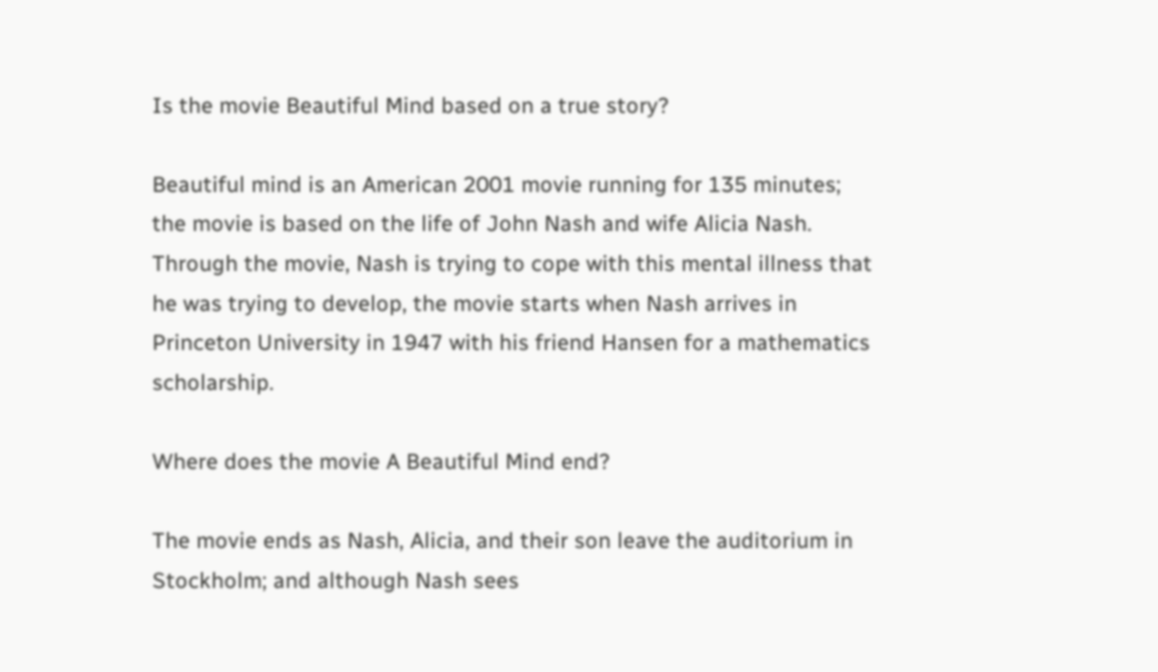Is the movie Beautiful Mind based on a true story?

Beautiful mind is an American 2001 movie running for 135 minutes; the movie is based on the life of John Nash and wife Alicia Nash. Through the movie, Nash is trying to cope with this mental illness that he was trying to develop, the movie starts when Nash arrives in Princeton University in 1947 with his friend Hansen for a mathematics scholarship.

Where does the movie A Beautiful Mind end?

The movie ends as Nash, Alicia, and their son leave the auditorium in Stockholm; and although Nash sees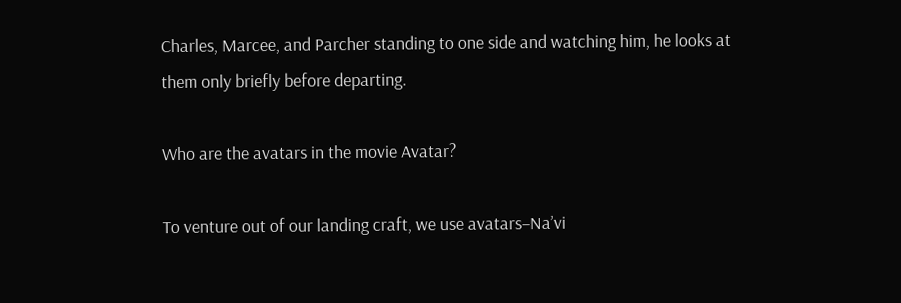Charles, Marcee, and Parcher standing to one side and watching him, he looks at them only briefly before departing.

Who are the avatars in the movie Avatar?

To venture out of our landing craft, we use avatars–Na’vi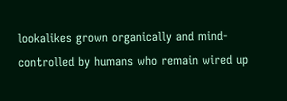lookalikes grown organically and mind-controlled by humans who remain wired up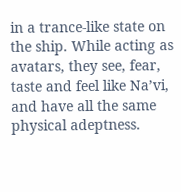in a trance-like state on the ship. While acting as avatars, they see, fear, taste and feel like Na’vi, and have all the same physical adeptness.